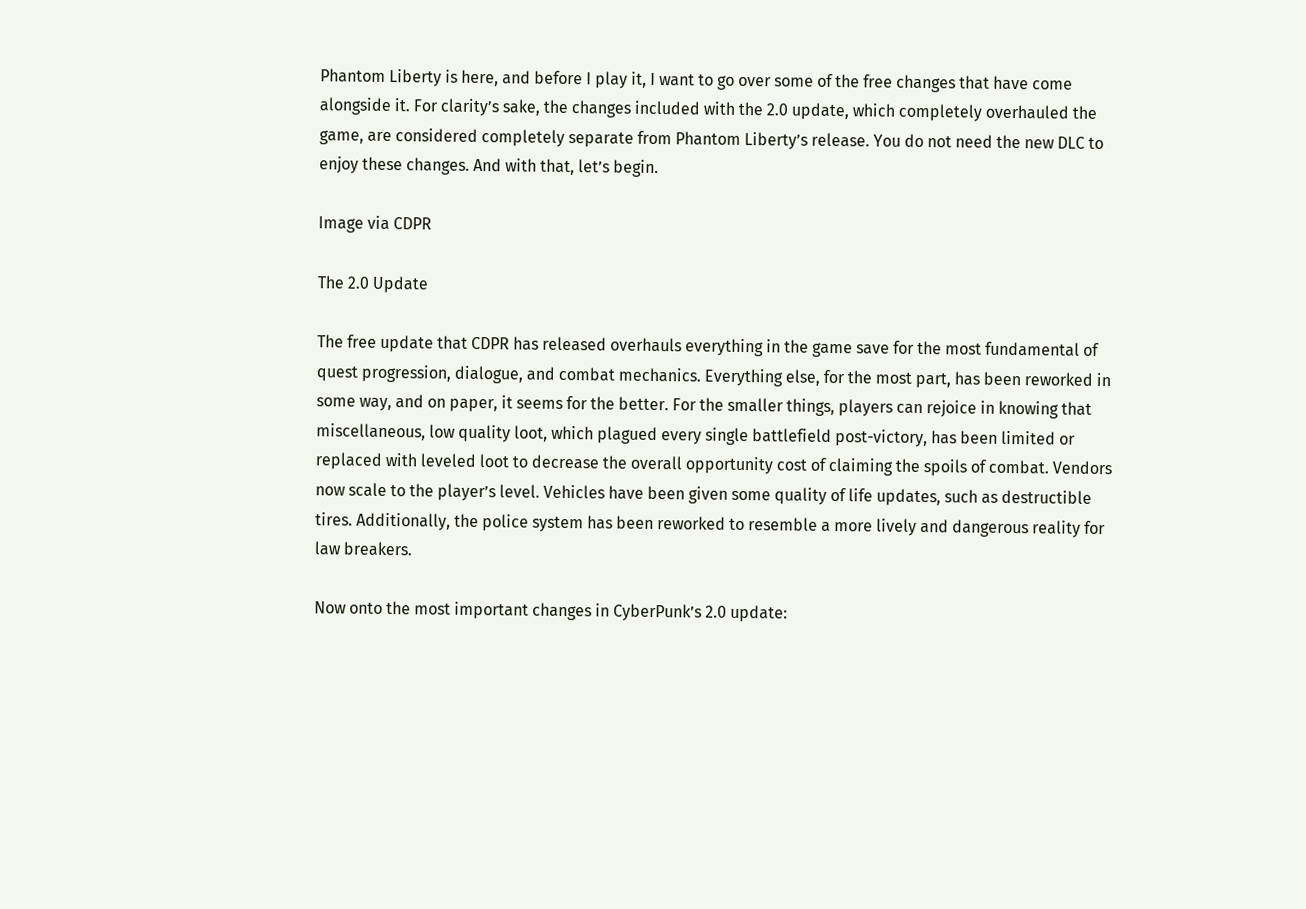Phantom Liberty is here, and before I play it, I want to go over some of the free changes that have come alongside it. For clarity’s sake, the changes included with the 2.0 update, which completely overhauled the game, are considered completely separate from Phantom Liberty’s release. You do not need the new DLC to enjoy these changes. And with that, let’s begin.

Image via CDPR

The 2.0 Update

The free update that CDPR has released overhauls everything in the game save for the most fundamental of quest progression, dialogue, and combat mechanics. Everything else, for the most part, has been reworked in some way, and on paper, it seems for the better. For the smaller things, players can rejoice in knowing that miscellaneous, low quality loot, which plagued every single battlefield post-victory, has been limited or replaced with leveled loot to decrease the overall opportunity cost of claiming the spoils of combat. Vendors now scale to the player’s level. Vehicles have been given some quality of life updates, such as destructible tires. Additionally, the police system has been reworked to resemble a more lively and dangerous reality for law breakers.

Now onto the most important changes in CyberPunk’s 2.0 update: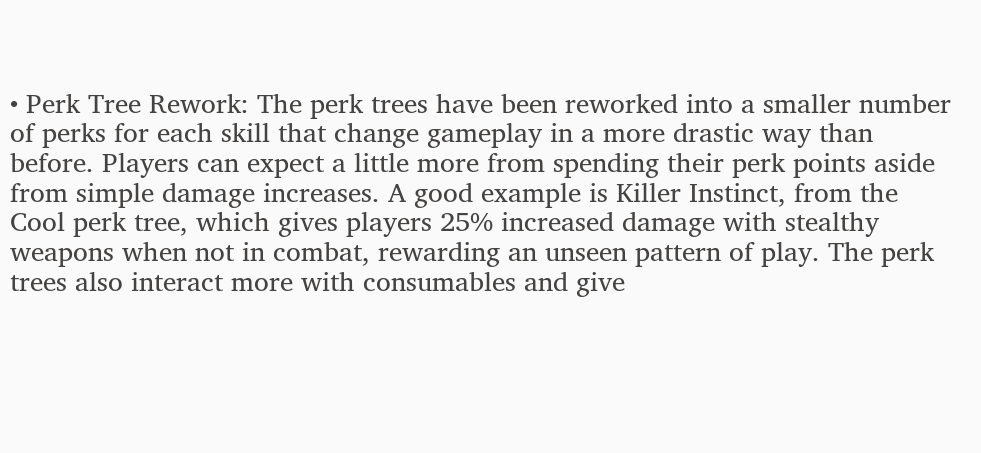• Perk Tree Rework: The perk trees have been reworked into a smaller number of perks for each skill that change gameplay in a more drastic way than before. Players can expect a little more from spending their perk points aside from simple damage increases. A good example is Killer Instinct, from the Cool perk tree, which gives players 25% increased damage with stealthy weapons when not in combat, rewarding an unseen pattern of play. The perk trees also interact more with consumables and give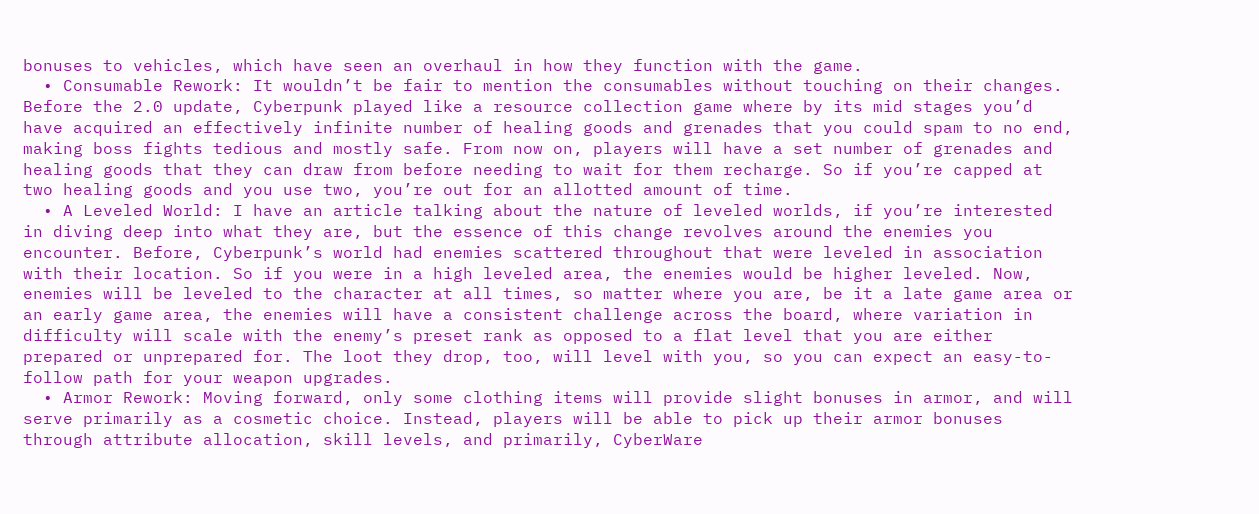bonuses to vehicles, which have seen an overhaul in how they function with the game.
  • Consumable Rework: It wouldn’t be fair to mention the consumables without touching on their changes. Before the 2.0 update, Cyberpunk played like a resource collection game where by its mid stages you’d have acquired an effectively infinite number of healing goods and grenades that you could spam to no end, making boss fights tedious and mostly safe. From now on, players will have a set number of grenades and healing goods that they can draw from before needing to wait for them recharge. So if you’re capped at two healing goods and you use two, you’re out for an allotted amount of time.
  • A Leveled World: I have an article talking about the nature of leveled worlds, if you’re interested in diving deep into what they are, but the essence of this change revolves around the enemies you encounter. Before, Cyberpunk’s world had enemies scattered throughout that were leveled in association with their location. So if you were in a high leveled area, the enemies would be higher leveled. Now, enemies will be leveled to the character at all times, so matter where you are, be it a late game area or an early game area, the enemies will have a consistent challenge across the board, where variation in difficulty will scale with the enemy’s preset rank as opposed to a flat level that you are either prepared or unprepared for. The loot they drop, too, will level with you, so you can expect an easy-to-follow path for your weapon upgrades.
  • Armor Rework: Moving forward, only some clothing items will provide slight bonuses in armor, and will serve primarily as a cosmetic choice. Instead, players will be able to pick up their armor bonuses through attribute allocation, skill levels, and primarily, CyberWare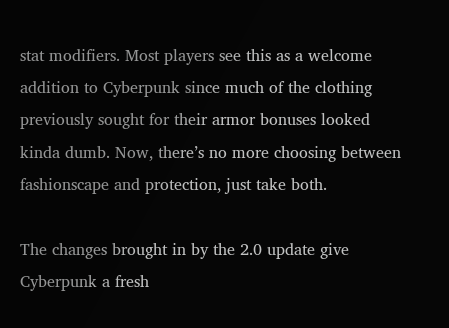stat modifiers. Most players see this as a welcome addition to Cyberpunk since much of the clothing previously sought for their armor bonuses looked kinda dumb. Now, there’s no more choosing between fashionscape and protection, just take both.

The changes brought in by the 2.0 update give Cyberpunk a fresh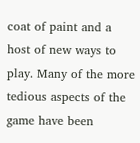coat of paint and a host of new ways to play. Many of the more tedious aspects of the game have been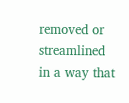removed or streamlined in a way that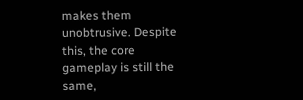makes them unobtrusive. Despite this, the core gameplay is still the same,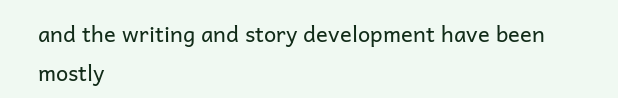and the writing and story development have been mostly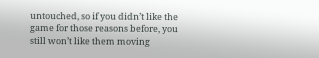untouched, so if you didn’t like the game for those reasons before, you still won’t like them moving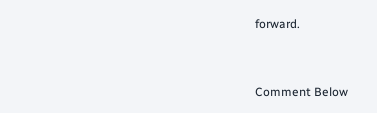forward.


Comment Below